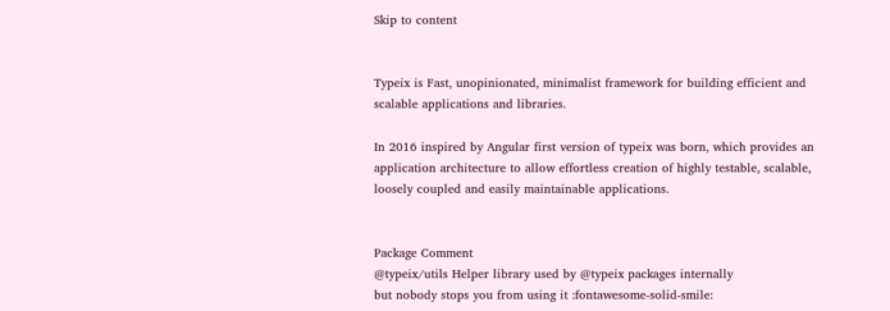Skip to content


Typeix is Fast, unopinionated, minimalist framework for building efficient and scalable applications and libraries.

In 2016 inspired by Angular first version of typeix was born, which provides an application architecture to allow effortless creation of highly testable, scalable, loosely coupled and easily maintainable applications.


Package Comment
@typeix/utils Helper library used by @typeix packages internally
but nobody stops you from using it :fontawesome-solid-smile: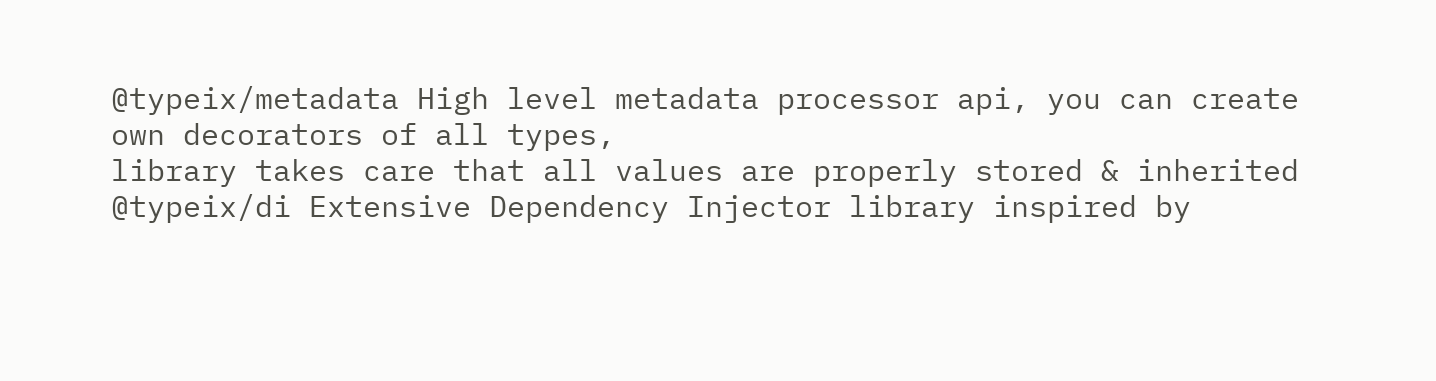@typeix/metadata High level metadata processor api, you can create own decorators of all types,
library takes care that all values are properly stored & inherited
@typeix/di Extensive Dependency Injector library inspired by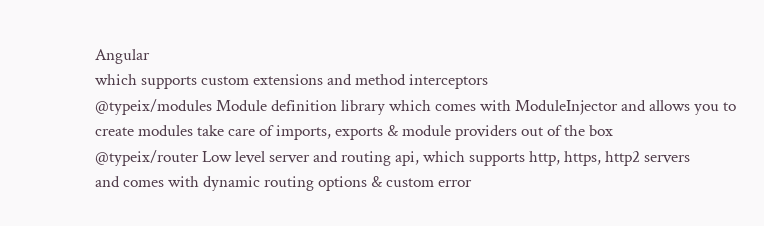Angular
which supports custom extensions and method interceptors
@typeix/modules Module definition library which comes with ModuleInjector and allows you to
create modules take care of imports, exports & module providers out of the box
@typeix/router Low level server and routing api, which supports http, https, http2 servers
and comes with dynamic routing options & custom error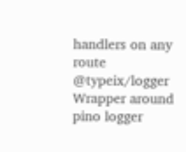handlers on any route
@typeix/logger Wrapper around pino logger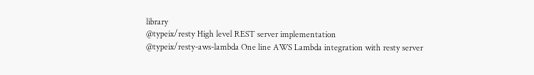library
@typeix/resty High level REST server implementation
@typeix/resty-aws-lambda One line AWS Lambda integration with resty server